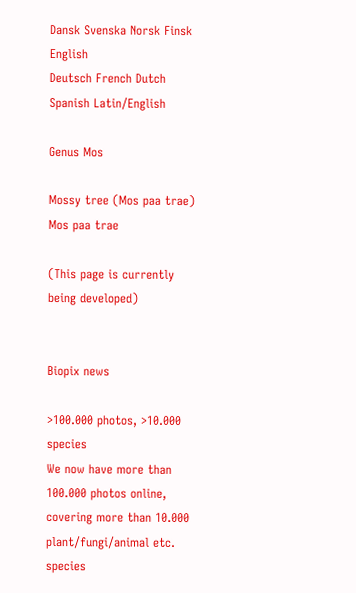Dansk Svenska Norsk Finsk English
Deutsch French Dutch Spanish Latin/English

Genus Mos

Mossy tree (Mos paa trae)
Mos paa trae

(This page is currently being developed)


Biopix news

>100.000 photos, >10.000 species
We now have more than 100.000 photos online, covering more than 10.000 plant/fungi/animal etc. species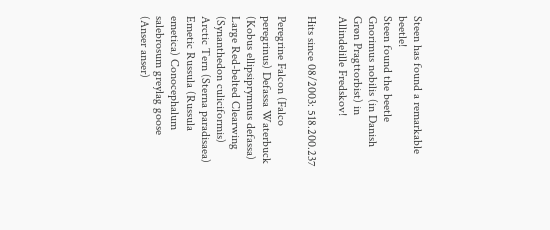Steen has found a remarkable beetle!
Steen found the beetle Gnorimus nobilis (in Danish Grøn Pragttorbist) in Allindelille Fredskov!

Hits since 08/2003: 518.200.237

Peregrine Falcon (Falco peregrinus) Defassa Waterbuck (Kobus ellipsiprymnus defassa) Large Red-belted Clearwing (Synanthedon culiciformis) Arctic Tern (Sterna paradisaea) Emetic Russula (Russula emetica) Conocephalum salebrosum greylag goose (Anser anser)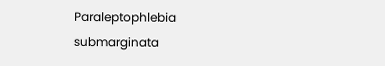Paraleptophlebia submarginata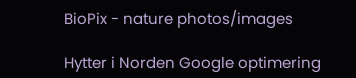BioPix - nature photos/images

Hytter i Norden Google optimering